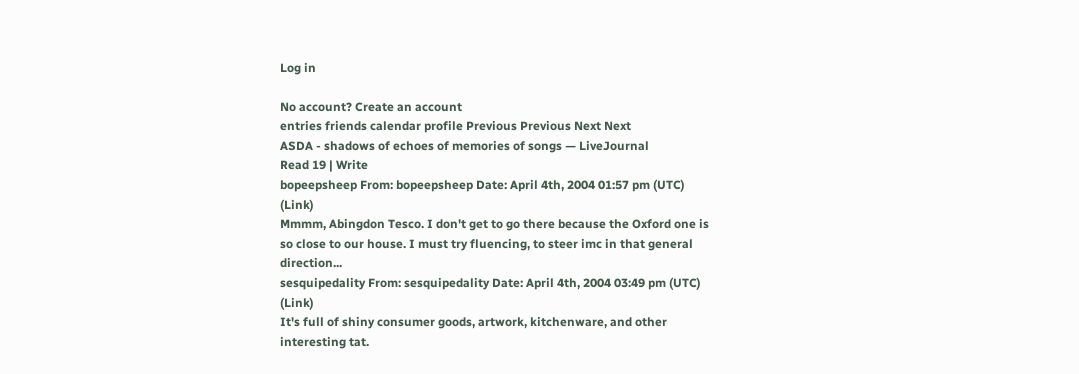Log in

No account? Create an account
entries friends calendar profile Previous Previous Next Next
ASDA - shadows of echoes of memories of songs — LiveJournal
Read 19 | Write
bopeepsheep From: bopeepsheep Date: April 4th, 2004 01:57 pm (UTC) (Link)
Mmmm, Abingdon Tesco. I don't get to go there because the Oxford one is so close to our house. I must try fluencing, to steer imc in that general direction...
sesquipedality From: sesquipedality Date: April 4th, 2004 03:49 pm (UTC) (Link)
It's full of shiny consumer goods, artwork, kitchenware, and other interesting tat.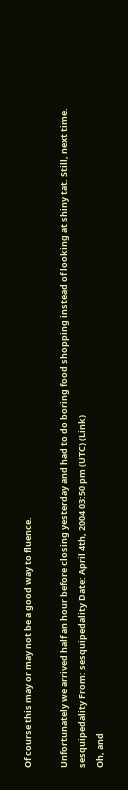Of course this may or may not be a good way to fluence.

Unfortunately we arrived half an hour before closing yesterday and had to do boring food shopping instead of looking at shiny tat. Still, next time.
sesquipedality From: sesquipedality Date: April 4th, 2004 03:50 pm (UTC) (Link)
Oh, and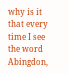why is it that every time I see the word Abingdon,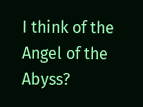I think of the Angel of the Abyss?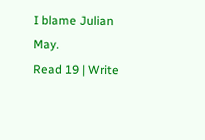I blame Julian May.
Read 19 | Write